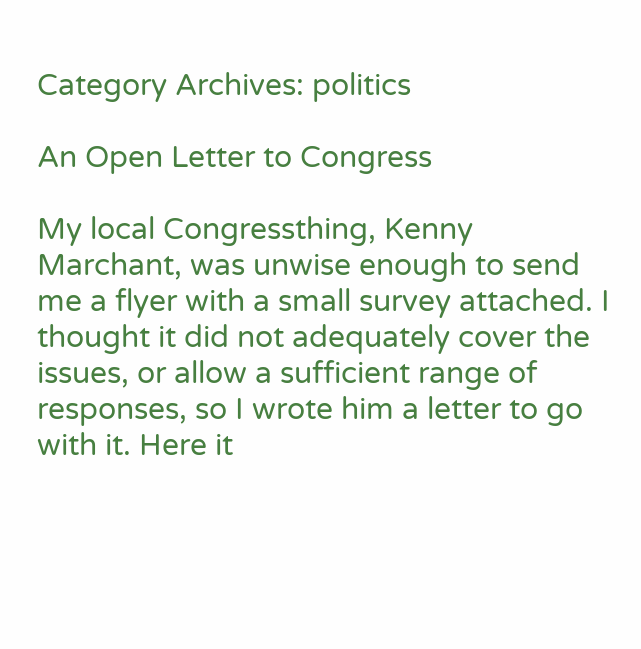Category Archives: politics

An Open Letter to Congress

My local Congressthing, Kenny Marchant, was unwise enough to send me a flyer with a small survey attached. I thought it did not adequately cover the issues, or allow a sufficient range of responses, so I wrote him a letter to go with it. Here it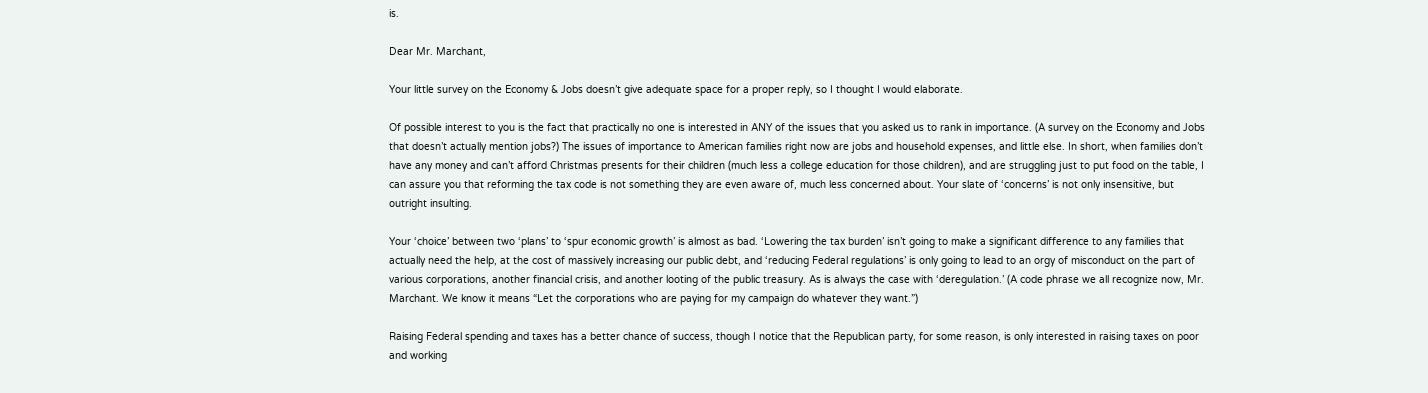is.

Dear Mr. Marchant,

Your little survey on the Economy & Jobs doesn’t give adequate space for a proper reply, so I thought I would elaborate.

Of possible interest to you is the fact that practically no one is interested in ANY of the issues that you asked us to rank in importance. (A survey on the Economy and Jobs that doesn’t actually mention jobs?) The issues of importance to American families right now are jobs and household expenses, and little else. In short, when families don’t have any money and can’t afford Christmas presents for their children (much less a college education for those children), and are struggling just to put food on the table, I can assure you that reforming the tax code is not something they are even aware of, much less concerned about. Your slate of ‘concerns’ is not only insensitive, but outright insulting.

Your ‘choice’ between two ‘plans’ to ‘spur economic growth’ is almost as bad. ‘Lowering the tax burden’ isn’t going to make a significant difference to any families that actually need the help, at the cost of massively increasing our public debt, and ‘reducing Federal regulations’ is only going to lead to an orgy of misconduct on the part of various corporations, another financial crisis, and another looting of the public treasury. As is always the case with ‘deregulation.’ (A code phrase we all recognize now, Mr. Marchant. We know it means “Let the corporations who are paying for my campaign do whatever they want.”)

Raising Federal spending and taxes has a better chance of success, though I notice that the Republican party, for some reason, is only interested in raising taxes on poor and working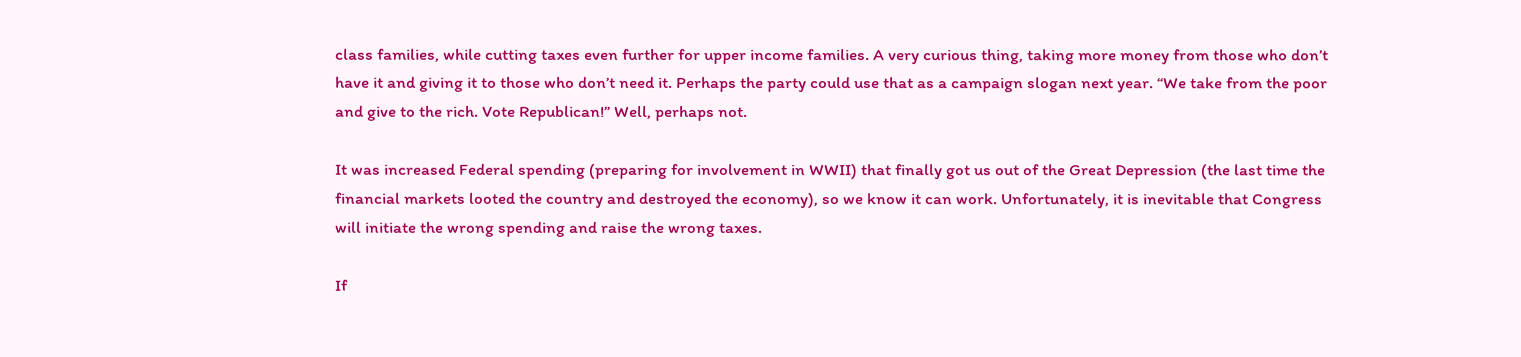class families, while cutting taxes even further for upper income families. A very curious thing, taking more money from those who don’t have it and giving it to those who don’t need it. Perhaps the party could use that as a campaign slogan next year. “We take from the poor and give to the rich. Vote Republican!” Well, perhaps not.

It was increased Federal spending (preparing for involvement in WWII) that finally got us out of the Great Depression (the last time the financial markets looted the country and destroyed the economy), so we know it can work. Unfortunately, it is inevitable that Congress will initiate the wrong spending and raise the wrong taxes.

If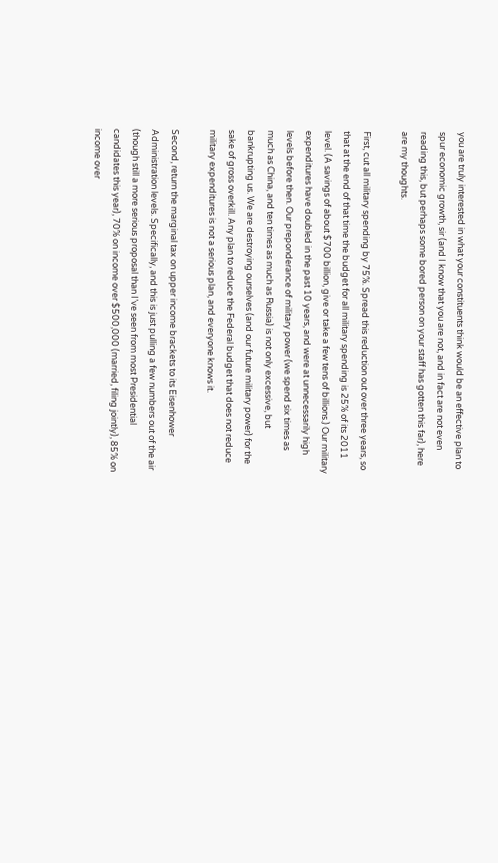you are truly interested in what your constituents think would be an effective plan to spur economic growth, sir (and I know that you are not, and in fact are not even reading this, but perhaps some bored person on your staff has gotten this far), here are my thoughts.

First, cut all military spending by 75%. Spread this reduction out over three years, so that at the end of that time the budget for all military spending is 25% of its 2011 level. (A savings of about $700 billion, give or take a few tens of billions.) Our military expenditures have doubled in the past 10 years, and were at unnecessarily high levels before then. Our preponderance of military power (we spend six times as much as China, and ten times as much as Russia) is not only excessive, but bankrupting us. We are destroying ourselves (and our future military power) for the sake of gross overkill. Any plan to reduce the Federal budget that does not reduce military expenditures is not a serious plan, and everyone knows it.

Second, return the marginal tax on upper income brackets to its Eisenhower Administration levels. Specifically, and this is just pulling a few numbers out of the air (though still a more serious proposal than I’ve seen from most Presidential candidates this year), 70% on income over $500,000 (married, filing jointly), 85% on income over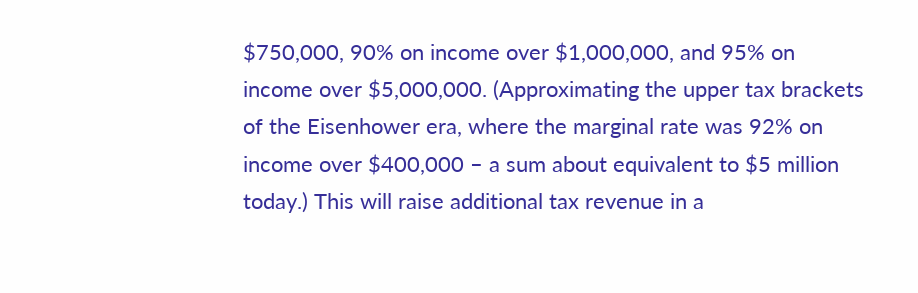$750,000, 90% on income over $1,000,000, and 95% on income over $5,000,000. (Approximating the upper tax brackets of the Eisenhower era, where the marginal rate was 92% on income over $400,000 – a sum about equivalent to $5 million today.) This will raise additional tax revenue in a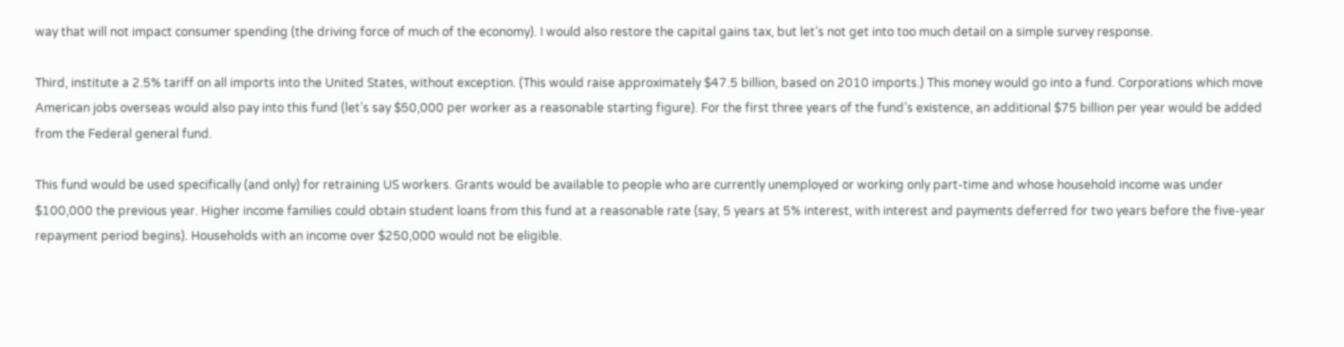way that will not impact consumer spending (the driving force of much of the economy). I would also restore the capital gains tax, but let’s not get into too much detail on a simple survey response.

Third, institute a 2.5% tariff on all imports into the United States, without exception. (This would raise approximately $47.5 billion, based on 2010 imports.) This money would go into a fund. Corporations which move American jobs overseas would also pay into this fund (let’s say $50,000 per worker as a reasonable starting figure). For the first three years of the fund’s existence, an additional $75 billion per year would be added from the Federal general fund.

This fund would be used specifically (and only) for retraining US workers. Grants would be available to people who are currently unemployed or working only part-time and whose household income was under $100,000 the previous year. Higher income families could obtain student loans from this fund at a reasonable rate (say, 5 years at 5% interest, with interest and payments deferred for two years before the five-year repayment period begins). Households with an income over $250,000 would not be eligible.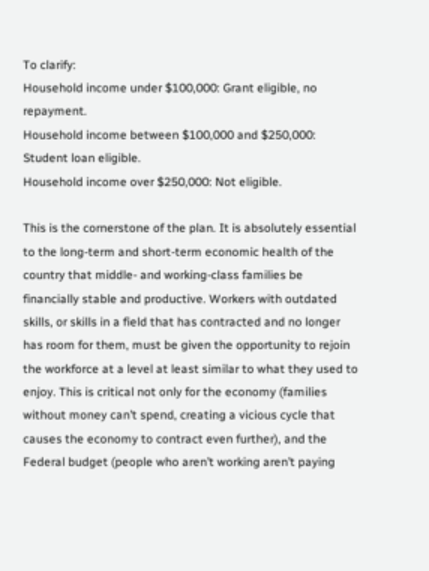To clarify:
Household income under $100,000: Grant eligible, no repayment.
Household income between $100,000 and $250,000: Student loan eligible.
Household income over $250,000: Not eligible.

This is the cornerstone of the plan. It is absolutely essential to the long-term and short-term economic health of the country that middle- and working-class families be financially stable and productive. Workers with outdated skills, or skills in a field that has contracted and no longer has room for them, must be given the opportunity to rejoin the workforce at a level at least similar to what they used to enjoy. This is critical not only for the economy (families without money can’t spend, creating a vicious cycle that causes the economy to contract even further), and the Federal budget (people who aren’t working aren’t paying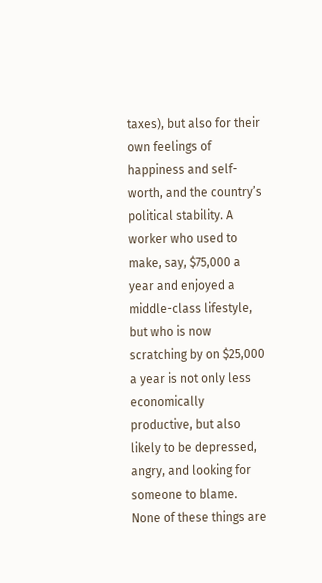taxes), but also for their own feelings of happiness and self-worth, and the country’s political stability. A worker who used to make, say, $75,000 a year and enjoyed a middle-class lifestyle, but who is now scratching by on $25,000 a year is not only less economically productive, but also likely to be depressed, angry, and looking for someone to blame. None of these things are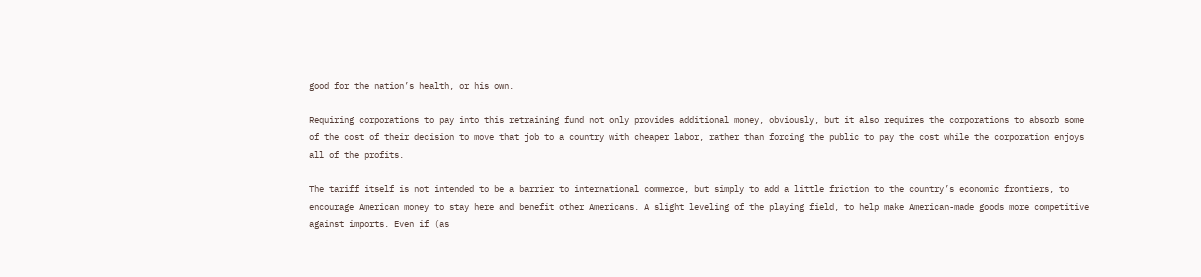good for the nation’s health, or his own.

Requiring corporations to pay into this retraining fund not only provides additional money, obviously, but it also requires the corporations to absorb some of the cost of their decision to move that job to a country with cheaper labor, rather than forcing the public to pay the cost while the corporation enjoys all of the profits.

The tariff itself is not intended to be a barrier to international commerce, but simply to add a little friction to the country’s economic frontiers, to encourage American money to stay here and benefit other Americans. A slight leveling of the playing field, to help make American-made goods more competitive against imports. Even if (as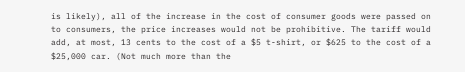is likely), all of the increase in the cost of consumer goods were passed on to consumers, the price increases would not be prohibitive. The tariff would add, at most, 13 cents to the cost of a $5 t-shirt, or $625 to the cost of a $25,000 car. (Not much more than the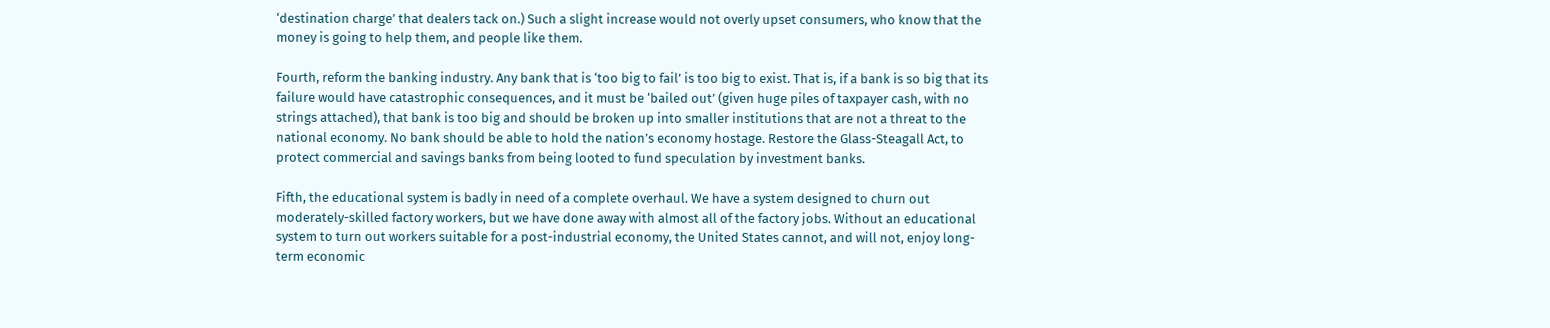‘destination charge’ that dealers tack on.) Such a slight increase would not overly upset consumers, who know that the money is going to help them, and people like them.

Fourth, reform the banking industry. Any bank that is ‘too big to fail’ is too big to exist. That is, if a bank is so big that its failure would have catastrophic consequences, and it must be ‘bailed out’ (given huge piles of taxpayer cash, with no strings attached), that bank is too big and should be broken up into smaller institutions that are not a threat to the national economy. No bank should be able to hold the nation’s economy hostage. Restore the Glass-Steagall Act, to protect commercial and savings banks from being looted to fund speculation by investment banks.

Fifth, the educational system is badly in need of a complete overhaul. We have a system designed to churn out moderately-skilled factory workers, but we have done away with almost all of the factory jobs. Without an educational system to turn out workers suitable for a post-industrial economy, the United States cannot, and will not, enjoy long-term economic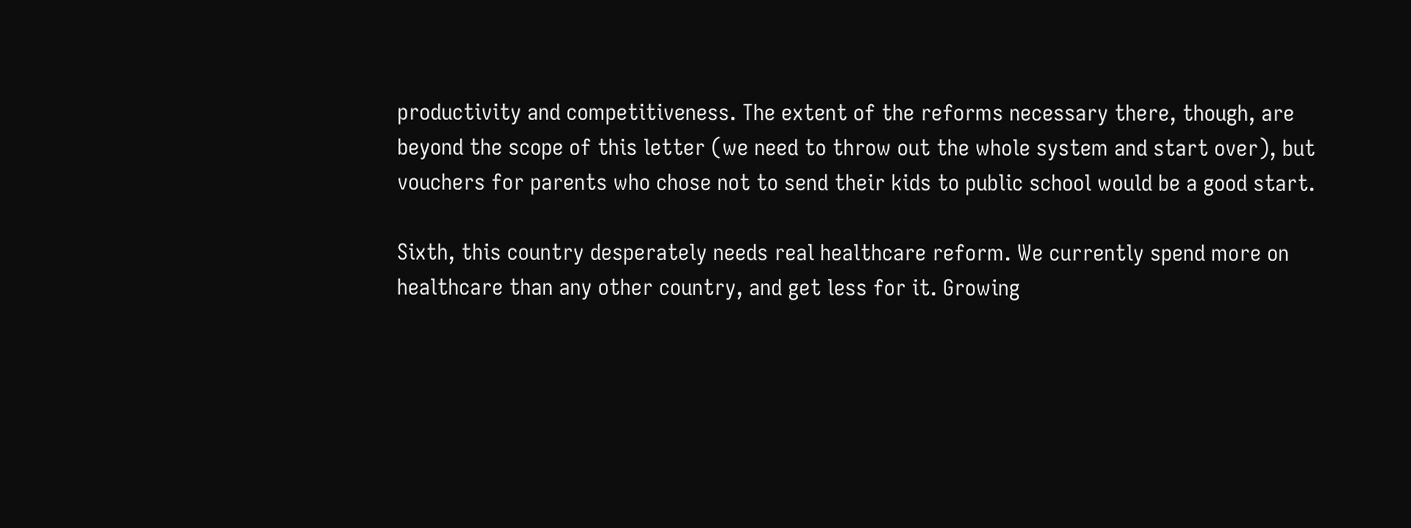productivity and competitiveness. The extent of the reforms necessary there, though, are beyond the scope of this letter (we need to throw out the whole system and start over), but vouchers for parents who chose not to send their kids to public school would be a good start.

Sixth, this country desperately needs real healthcare reform. We currently spend more on healthcare than any other country, and get less for it. Growing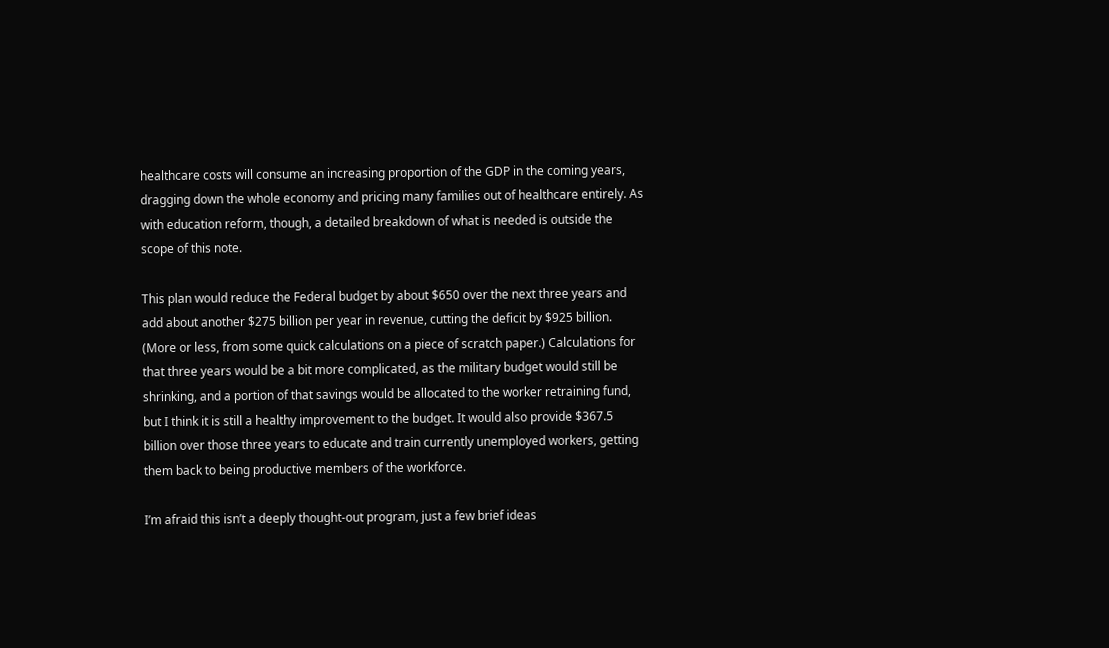healthcare costs will consume an increasing proportion of the GDP in the coming years, dragging down the whole economy and pricing many families out of healthcare entirely. As with education reform, though, a detailed breakdown of what is needed is outside the scope of this note.

This plan would reduce the Federal budget by about $650 over the next three years and add about another $275 billion per year in revenue, cutting the deficit by $925 billion. (More or less, from some quick calculations on a piece of scratch paper.) Calculations for that three years would be a bit more complicated, as the military budget would still be shrinking, and a portion of that savings would be allocated to the worker retraining fund, but I think it is still a healthy improvement to the budget. It would also provide $367.5 billion over those three years to educate and train currently unemployed workers, getting them back to being productive members of the workforce.

I’m afraid this isn’t a deeply thought-out program, just a few brief ideas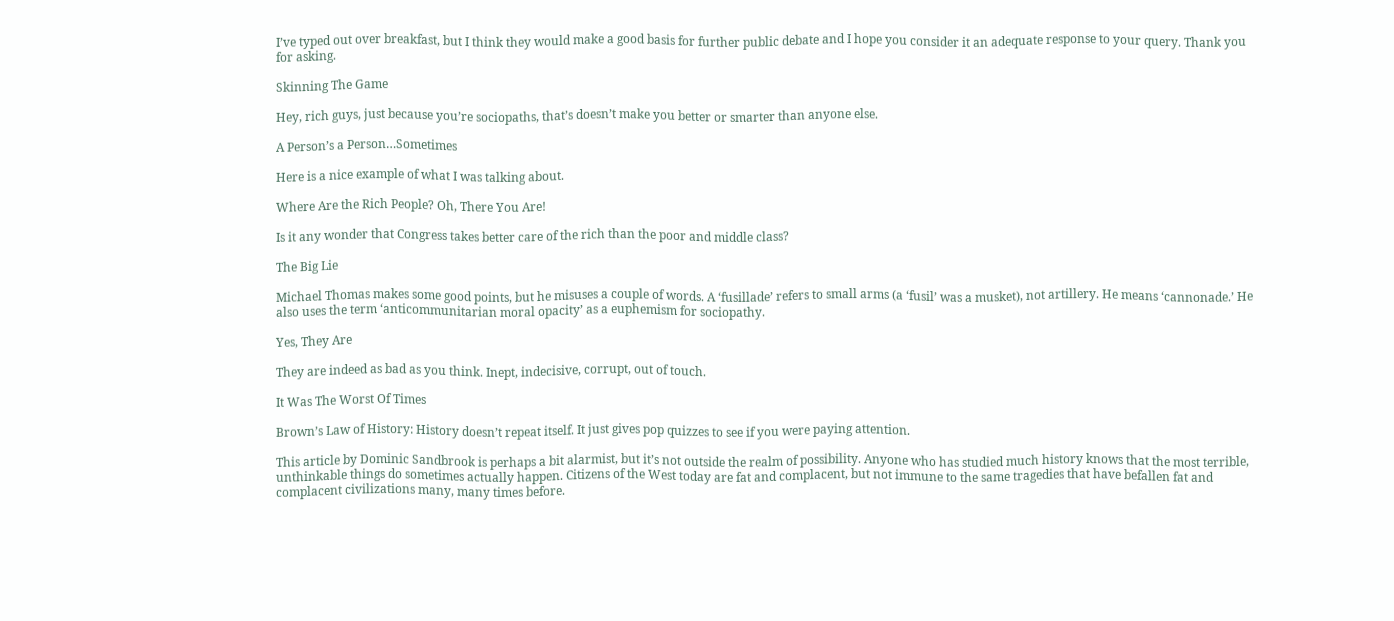I’ve typed out over breakfast, but I think they would make a good basis for further public debate and I hope you consider it an adequate response to your query. Thank you for asking.

Skinning The Game

Hey, rich guys, just because you’re sociopaths, that’s doesn’t make you better or smarter than anyone else.

A Person’s a Person…Sometimes

Here is a nice example of what I was talking about.

Where Are the Rich People? Oh, There You Are!

Is it any wonder that Congress takes better care of the rich than the poor and middle class?

The Big Lie

Michael Thomas makes some good points, but he misuses a couple of words. A ‘fusillade’ refers to small arms (a ‘fusil’ was a musket), not artillery. He means ‘cannonade.’ He also uses the term ‘anticommunitarian moral opacity’ as a euphemism for sociopathy.

Yes, They Are

They are indeed as bad as you think. Inept, indecisive, corrupt, out of touch.

It Was The Worst Of Times

Brown’s Law of History: History doesn’t repeat itself. It just gives pop quizzes to see if you were paying attention.

This article by Dominic Sandbrook is perhaps a bit alarmist, but it’s not outside the realm of possibility. Anyone who has studied much history knows that the most terrible, unthinkable things do sometimes actually happen. Citizens of the West today are fat and complacent, but not immune to the same tragedies that have befallen fat and complacent civilizations many, many times before.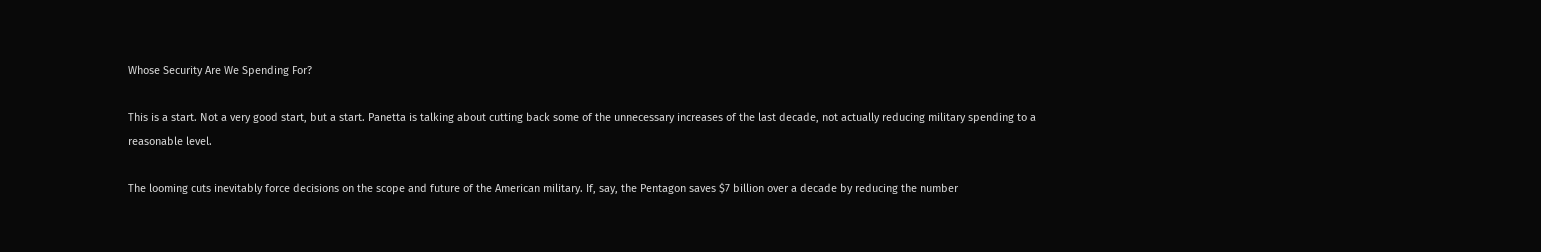Whose Security Are We Spending For?

This is a start. Not a very good start, but a start. Panetta is talking about cutting back some of the unnecessary increases of the last decade, not actually reducing military spending to a reasonable level.

The looming cuts inevitably force decisions on the scope and future of the American military. If, say, the Pentagon saves $7 billion over a decade by reducing the number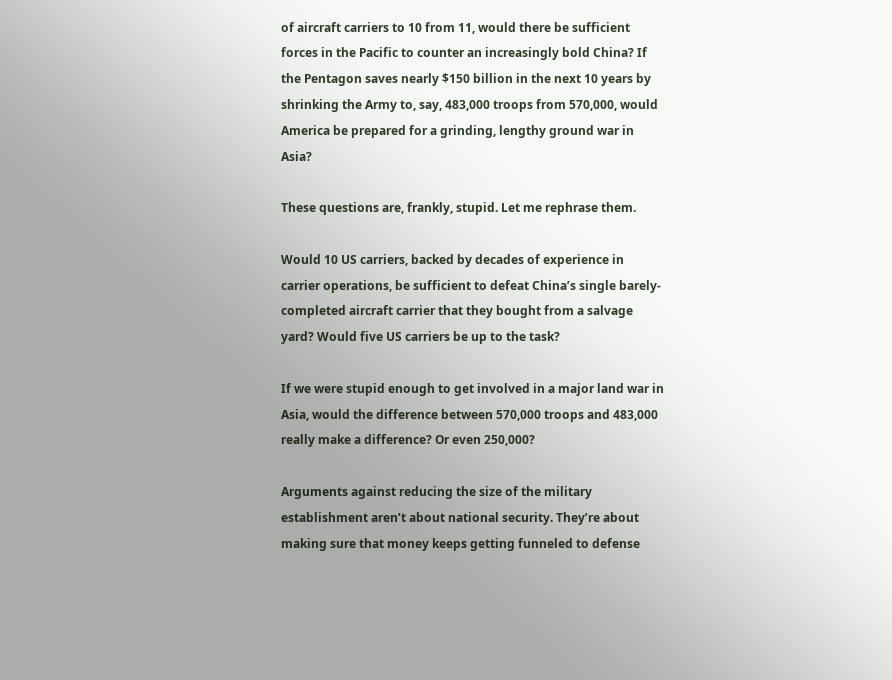of aircraft carriers to 10 from 11, would there be sufficient forces in the Pacific to counter an increasingly bold China? If the Pentagon saves nearly $150 billion in the next 10 years by shrinking the Army to, say, 483,000 troops from 570,000, would America be prepared for a grinding, lengthy ground war in Asia?

These questions are, frankly, stupid. Let me rephrase them.

Would 10 US carriers, backed by decades of experience in carrier operations, be sufficient to defeat China’s single barely-completed aircraft carrier that they bought from a salvage yard? Would five US carriers be up to the task?

If we were stupid enough to get involved in a major land war in Asia, would the difference between 570,000 troops and 483,000 really make a difference? Or even 250,000?

Arguments against reducing the size of the military establishment aren’t about national security. They’re about making sure that money keeps getting funneled to defense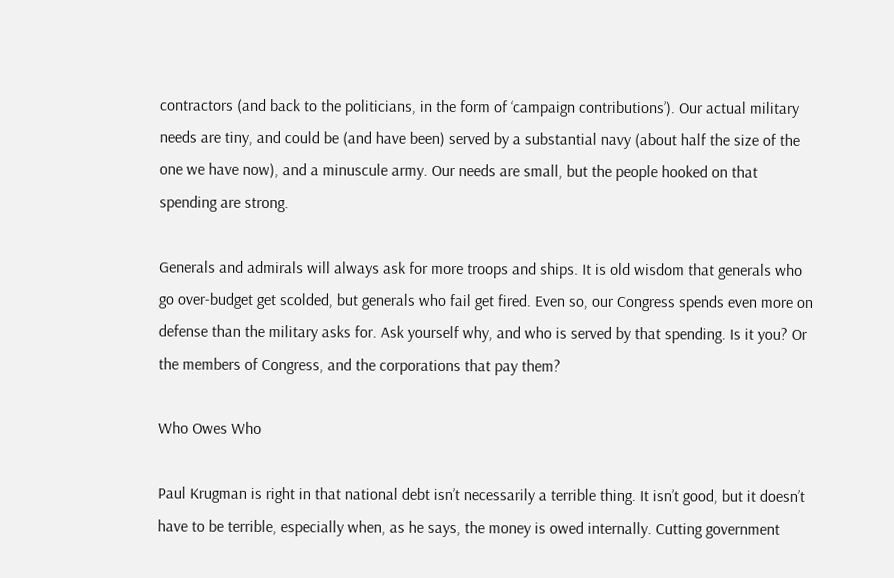contractors (and back to the politicians, in the form of ‘campaign contributions’). Our actual military needs are tiny, and could be (and have been) served by a substantial navy (about half the size of the one we have now), and a minuscule army. Our needs are small, but the people hooked on that spending are strong.

Generals and admirals will always ask for more troops and ships. It is old wisdom that generals who go over-budget get scolded, but generals who fail get fired. Even so, our Congress spends even more on defense than the military asks for. Ask yourself why, and who is served by that spending. Is it you? Or the members of Congress, and the corporations that pay them?

Who Owes Who

Paul Krugman is right in that national debt isn’t necessarily a terrible thing. It isn’t good, but it doesn’t have to be terrible, especially when, as he says, the money is owed internally. Cutting government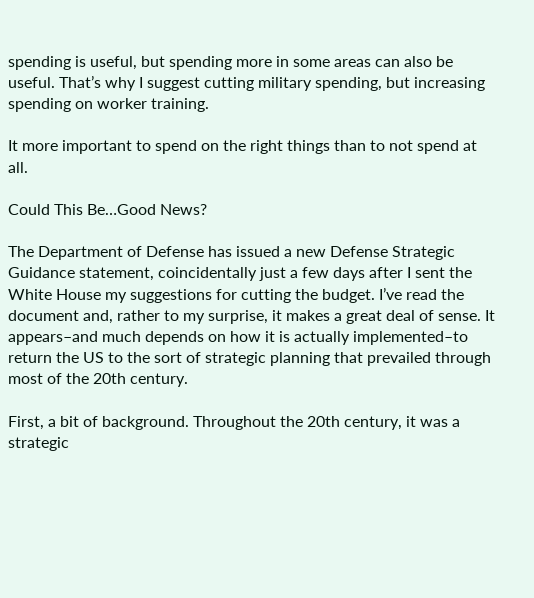spending is useful, but spending more in some areas can also be useful. That’s why I suggest cutting military spending, but increasing spending on worker training.

It more important to spend on the right things than to not spend at all.

Could This Be…Good News?

The Department of Defense has issued a new Defense Strategic Guidance statement, coincidentally just a few days after I sent the White House my suggestions for cutting the budget. I’ve read the document and, rather to my surprise, it makes a great deal of sense. It appears–and much depends on how it is actually implemented–to return the US to the sort of strategic planning that prevailed through most of the 20th century.

First, a bit of background. Throughout the 20th century, it was a strategic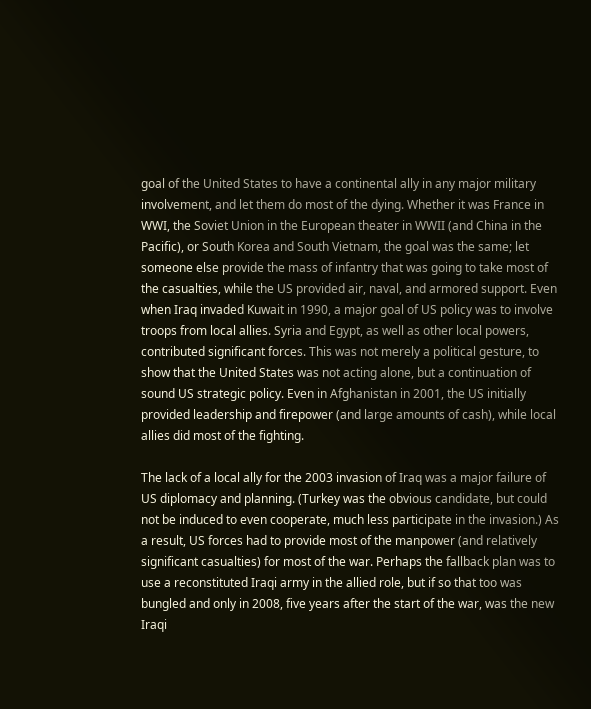goal of the United States to have a continental ally in any major military involvement, and let them do most of the dying. Whether it was France in WWI, the Soviet Union in the European theater in WWII (and China in the Pacific), or South Korea and South Vietnam, the goal was the same; let someone else provide the mass of infantry that was going to take most of the casualties, while the US provided air, naval, and armored support. Even when Iraq invaded Kuwait in 1990, a major goal of US policy was to involve troops from local allies. Syria and Egypt, as well as other local powers, contributed significant forces. This was not merely a political gesture, to show that the United States was not acting alone, but a continuation of sound US strategic policy. Even in Afghanistan in 2001, the US initially provided leadership and firepower (and large amounts of cash), while local allies did most of the fighting.

The lack of a local ally for the 2003 invasion of Iraq was a major failure of US diplomacy and planning. (Turkey was the obvious candidate, but could not be induced to even cooperate, much less participate in the invasion.) As a result, US forces had to provide most of the manpower (and relatively significant casualties) for most of the war. Perhaps the fallback plan was to use a reconstituted Iraqi army in the allied role, but if so that too was bungled and only in 2008, five years after the start of the war, was the new Iraqi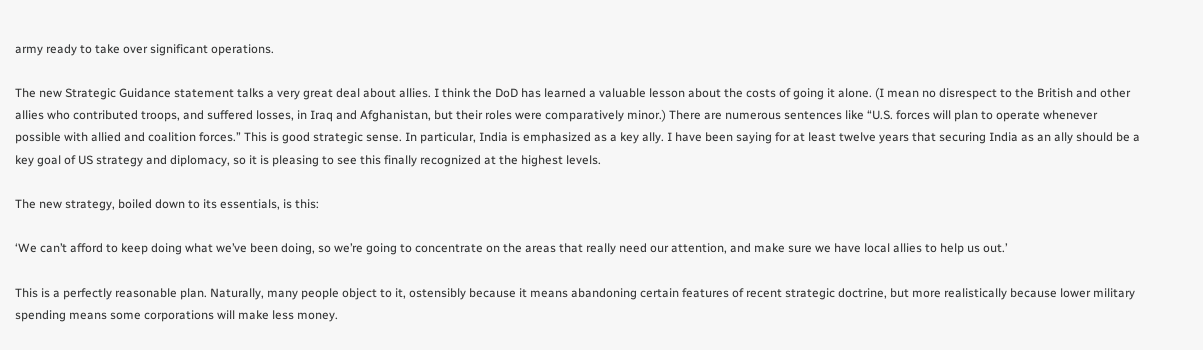army ready to take over significant operations.

The new Strategic Guidance statement talks a very great deal about allies. I think the DoD has learned a valuable lesson about the costs of going it alone. (I mean no disrespect to the British and other allies who contributed troops, and suffered losses, in Iraq and Afghanistan, but their roles were comparatively minor.) There are numerous sentences like “U.S. forces will plan to operate whenever possible with allied and coalition forces.” This is good strategic sense. In particular, India is emphasized as a key ally. I have been saying for at least twelve years that securing India as an ally should be a key goal of US strategy and diplomacy, so it is pleasing to see this finally recognized at the highest levels.

The new strategy, boiled down to its essentials, is this:

‘We can’t afford to keep doing what we’ve been doing, so we’re going to concentrate on the areas that really need our attention, and make sure we have local allies to help us out.’

This is a perfectly reasonable plan. Naturally, many people object to it, ostensibly because it means abandoning certain features of recent strategic doctrine, but more realistically because lower military spending means some corporations will make less money.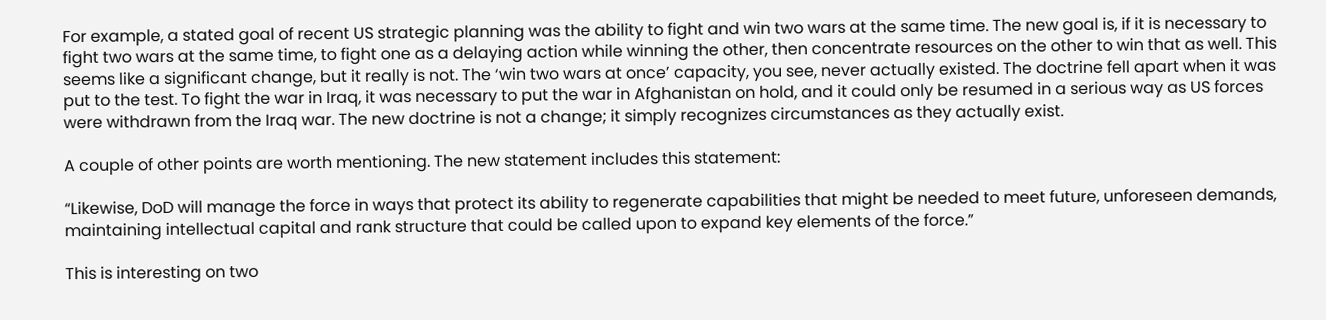For example, a stated goal of recent US strategic planning was the ability to fight and win two wars at the same time. The new goal is, if it is necessary to fight two wars at the same time, to fight one as a delaying action while winning the other, then concentrate resources on the other to win that as well. This seems like a significant change, but it really is not. The ‘win two wars at once’ capacity, you see, never actually existed. The doctrine fell apart when it was put to the test. To fight the war in Iraq, it was necessary to put the war in Afghanistan on hold, and it could only be resumed in a serious way as US forces were withdrawn from the Iraq war. The new doctrine is not a change; it simply recognizes circumstances as they actually exist.

A couple of other points are worth mentioning. The new statement includes this statement:

“Likewise, DoD will manage the force in ways that protect its ability to regenerate capabilities that might be needed to meet future, unforeseen demands, maintaining intellectual capital and rank structure that could be called upon to expand key elements of the force.”

This is interesting on two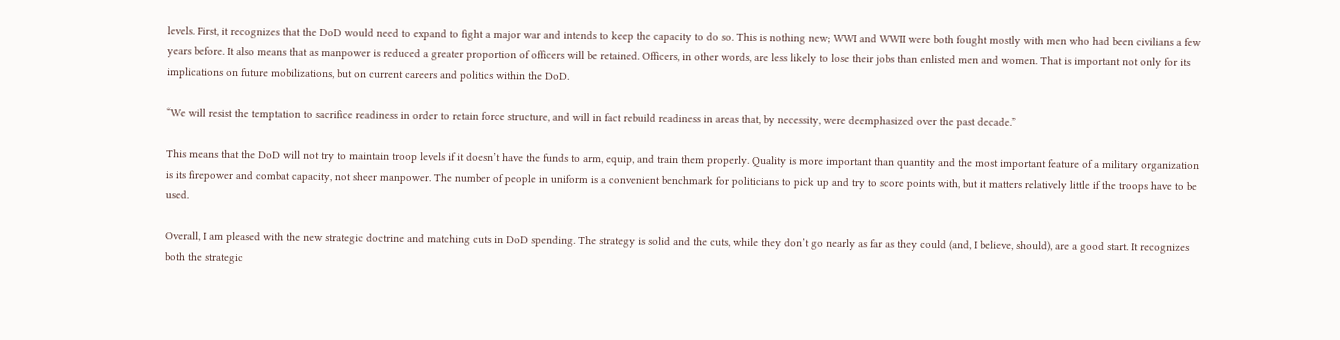levels. First, it recognizes that the DoD would need to expand to fight a major war and intends to keep the capacity to do so. This is nothing new; WWI and WWII were both fought mostly with men who had been civilians a few years before. It also means that as manpower is reduced a greater proportion of officers will be retained. Officers, in other words, are less likely to lose their jobs than enlisted men and women. That is important not only for its implications on future mobilizations, but on current careers and politics within the DoD.

“We will resist the temptation to sacrifice readiness in order to retain force structure, and will in fact rebuild readiness in areas that, by necessity, were deemphasized over the past decade.”

This means that the DoD will not try to maintain troop levels if it doesn’t have the funds to arm, equip, and train them properly. Quality is more important than quantity and the most important feature of a military organization is its firepower and combat capacity, not sheer manpower. The number of people in uniform is a convenient benchmark for politicians to pick up and try to score points with, but it matters relatively little if the troops have to be used.

Overall, I am pleased with the new strategic doctrine and matching cuts in DoD spending. The strategy is solid and the cuts, while they don’t go nearly as far as they could (and, I believe, should), are a good start. It recognizes both the strategic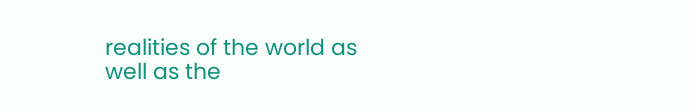realities of the world as well as the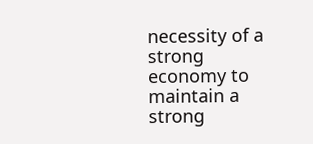necessity of a strong economy to maintain a strong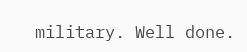military. Well done.